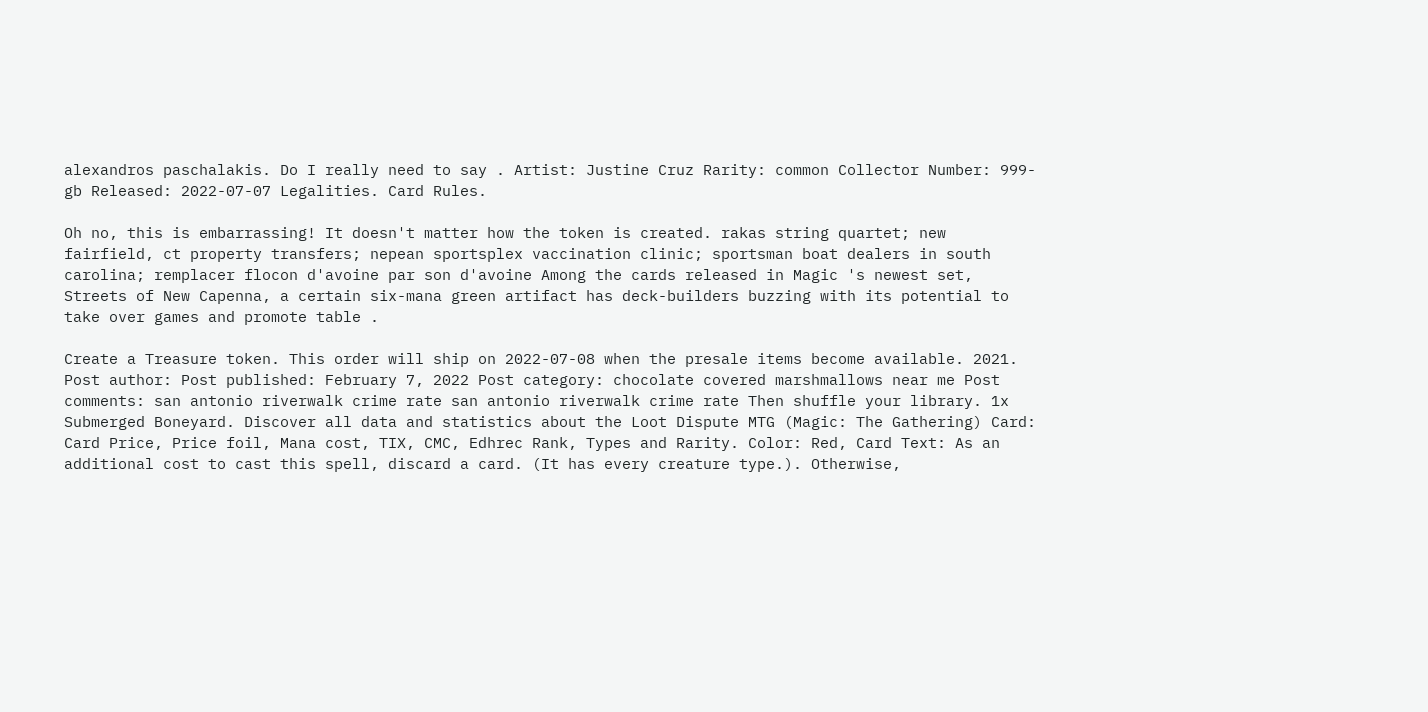alexandros paschalakis. Do I really need to say . Artist: Justine Cruz Rarity: common Collector Number: 999-gb Released: 2022-07-07 Legalities. Card Rules.

Oh no, this is embarrassing! It doesn't matter how the token is created. rakas string quartet; new fairfield, ct property transfers; nepean sportsplex vaccination clinic; sportsman boat dealers in south carolina; remplacer flocon d'avoine par son d'avoine Among the cards released in Magic 's newest set, Streets of New Capenna, a certain six-mana green artifact has deck-builders buzzing with its potential to take over games and promote table .

Create a Treasure token. This order will ship on 2022-07-08 when the presale items become available. 2021. Post author: Post published: February 7, 2022 Post category: chocolate covered marshmallows near me Post comments: san antonio riverwalk crime rate san antonio riverwalk crime rate Then shuffle your library. 1x Submerged Boneyard. Discover all data and statistics about the Loot Dispute MTG (Magic: The Gathering) Card: Card Price, Price foil, Mana cost, TIX, CMC, Edhrec Rank, Types and Rarity. Color: Red, Card Text: As an additional cost to cast this spell, discard a card. (It has every creature type.). Otherwise,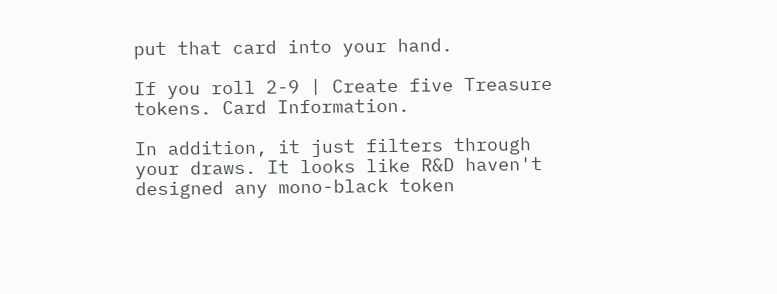put that card into your hand.

If you roll 2-9 | Create five Treasure tokens. Card Information.

In addition, it just filters through your draws. It looks like R&D haven't designed any mono-black token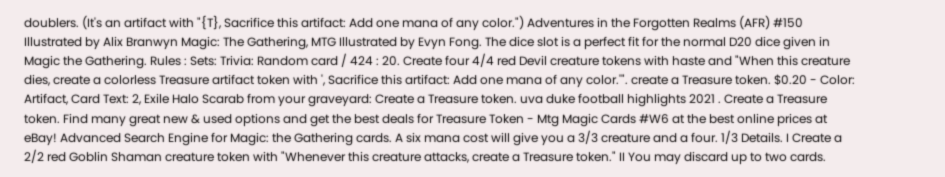doublers. (It's an artifact with "{T}, Sacrifice this artifact: Add one mana of any color.") Adventures in the Forgotten Realms (AFR) #150 Illustrated by Alix Branwyn Magic: The Gathering, MTG Illustrated by Evyn Fong. The dice slot is a perfect fit for the normal D20 dice given in Magic the Gathering. Rules : Sets: Trivia: Random card / 424 : 20. Create four 4/4 red Devil creature tokens with haste and "When this creature dies, create a colorless Treasure artifact token with ', Sacrifice this artifact: Add one mana of any color.'". create a Treasure token. $0.20 - Color: Artifact, Card Text: 2, Exile Halo Scarab from your graveyard: Create a Treasure token. uva duke football highlights 2021 . Create a Treasure token. Find many great new & used options and get the best deals for Treasure Token - Mtg Magic Cards #W6 at the best online prices at eBay! Advanced Search Engine for Magic: the Gathering cards. A six mana cost will give you a 3/3 creature and a four. 1/3 Details. I Create a 2/2 red Goblin Shaman creature token with "Whenever this creature attacks, create a Treasure token." II You may discard up to two cards.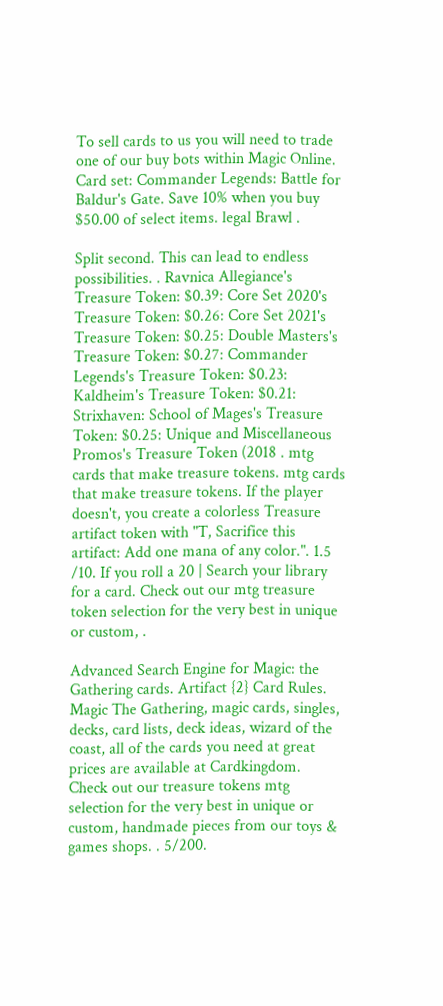To sell cards to us you will need to trade one of our buy bots within Magic Online. Card set: Commander Legends: Battle for Baldur's Gate. Save 10% when you buy $50.00 of select items. legal Brawl .

Split second. This can lead to endless possibilities. . Ravnica Allegiance's Treasure Token: $0.39: Core Set 2020's Treasure Token: $0.26: Core Set 2021's Treasure Token: $0.25: Double Masters's Treasure Token: $0.27: Commander Legends's Treasure Token: $0.23: Kaldheim's Treasure Token: $0.21: Strixhaven: School of Mages's Treasure Token: $0.25: Unique and Miscellaneous Promos's Treasure Token (2018 . mtg cards that make treasure tokens. mtg cards that make treasure tokens. If the player doesn't, you create a colorless Treasure artifact token with "T, Sacrifice this artifact: Add one mana of any color.". 1.5 /10. If you roll a 20 | Search your library for a card. Check out our mtg treasure token selection for the very best in unique or custom, .

Advanced Search Engine for Magic: the Gathering cards. Artifact {2} Card Rules. Magic The Gathering, magic cards, singles, decks, card lists, deck ideas, wizard of the coast, all of the cards you need at great prices are available at Cardkingdom. Check out our treasure tokens mtg selection for the very best in unique or custom, handmade pieces from our toys & games shops. . 5/200.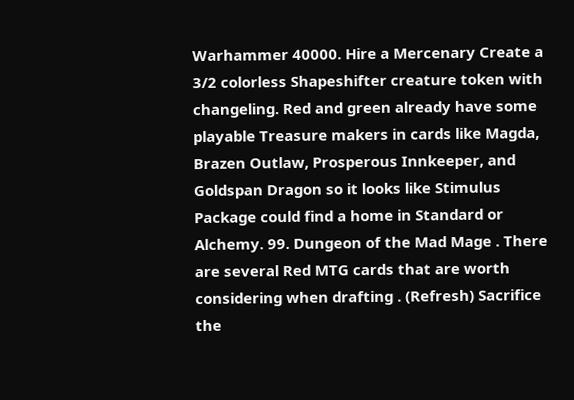Warhammer 40000. Hire a Mercenary Create a 3/2 colorless Shapeshifter creature token with changeling. Red and green already have some playable Treasure makers in cards like Magda, Brazen Outlaw, Prosperous Innkeeper, and Goldspan Dragon so it looks like Stimulus Package could find a home in Standard or Alchemy. 99. Dungeon of the Mad Mage . There are several Red MTG cards that are worth considering when drafting . (Refresh) Sacrifice the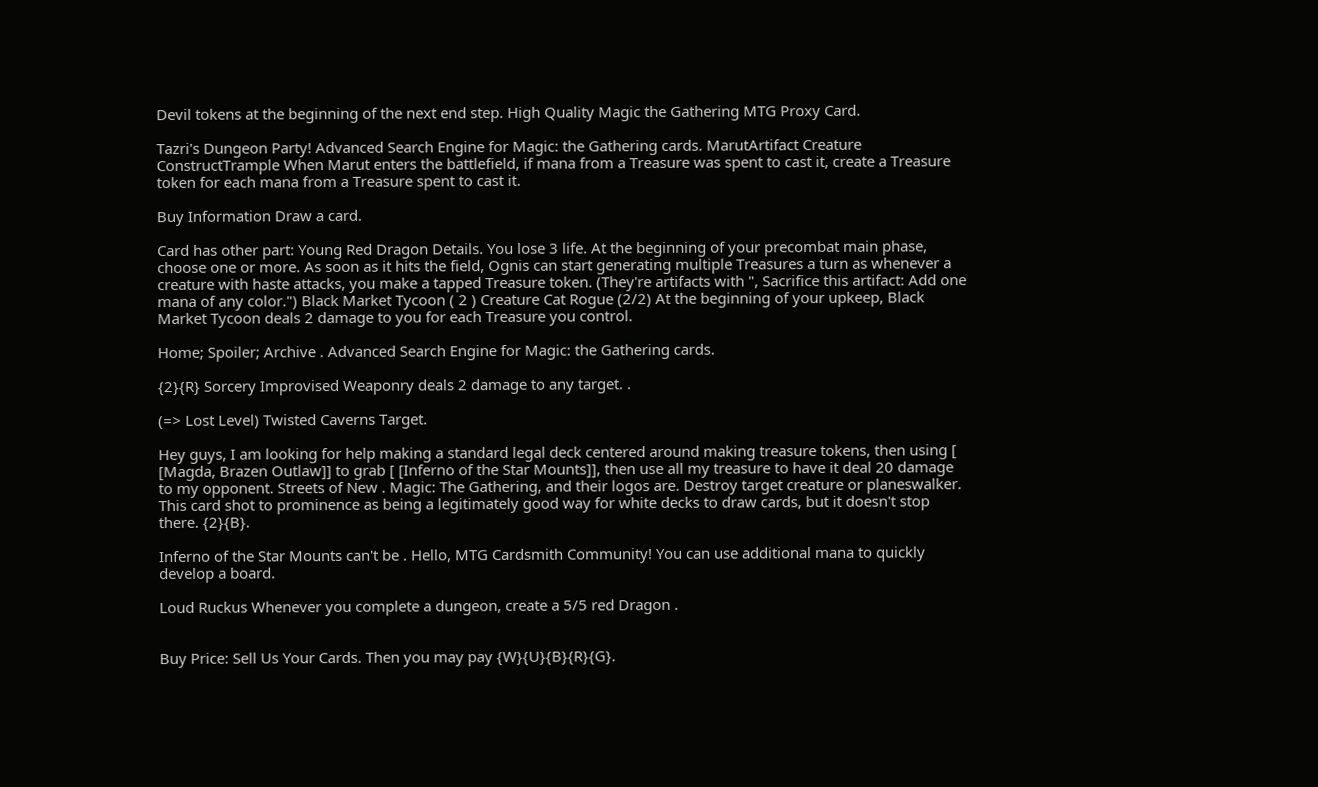Devil tokens at the beginning of the next end step. High Quality Magic the Gathering MTG Proxy Card.

Tazri's Dungeon Party! Advanced Search Engine for Magic: the Gathering cards. MarutArtifact Creature ConstructTrample When Marut enters the battlefield, if mana from a Treasure was spent to cast it, create a Treasure token for each mana from a Treasure spent to cast it.

Buy Information Draw a card.

Card has other part: Young Red Dragon Details. You lose 3 life. At the beginning of your precombat main phase, choose one or more. As soon as it hits the field, Ognis can start generating multiple Treasures a turn as whenever a creature with haste attacks, you make a tapped Treasure token. (They're artifacts with ", Sacrifice this artifact: Add one mana of any color.") Black Market Tycoon ( 2 ) Creature Cat Rogue (2/2) At the beginning of your upkeep, Black Market Tycoon deals 2 damage to you for each Treasure you control.

Home; Spoiler; Archive . Advanced Search Engine for Magic: the Gathering cards.

{2}{R} Sorcery Improvised Weaponry deals 2 damage to any target. .

(=> Lost Level) Twisted Caverns Target.

Hey guys, I am looking for help making a standard legal deck centered around making treasure tokens, then using [ [Magda, Brazen Outlaw]] to grab [ [Inferno of the Star Mounts]], then use all my treasure to have it deal 20 damage to my opponent. Streets of New . Magic: The Gathering, and their logos are. Destroy target creature or planeswalker. This card shot to prominence as being a legitimately good way for white decks to draw cards, but it doesn't stop there. {2}{B}.

Inferno of the Star Mounts can't be . Hello, MTG Cardsmith Community! You can use additional mana to quickly develop a board.

Loud Ruckus Whenever you complete a dungeon, create a 5/5 red Dragon .


Buy Price: Sell Us Your Cards. Then you may pay {W}{U}{B}{R}{G}.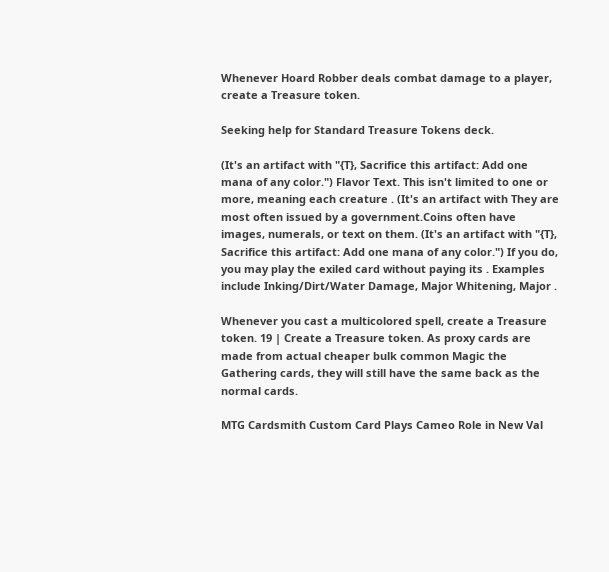Whenever Hoard Robber deals combat damage to a player, create a Treasure token.

Seeking help for Standard Treasure Tokens deck.

(It's an artifact with "{T}, Sacrifice this artifact: Add one mana of any color.") Flavor Text. This isn't limited to one or more, meaning each creature . (It's an artifact with They are most often issued by a government.Coins often have images, numerals, or text on them. (It's an artifact with "{T}, Sacrifice this artifact: Add one mana of any color.") If you do, you may play the exiled card without paying its . Examples include Inking/Dirt/Water Damage, Major Whitening, Major .

Whenever you cast a multicolored spell, create a Treasure token. 19 | Create a Treasure token. As proxy cards are made from actual cheaper bulk common Magic the Gathering cards, they will still have the same back as the normal cards.

MTG Cardsmith Custom Card Plays Cameo Role in New Val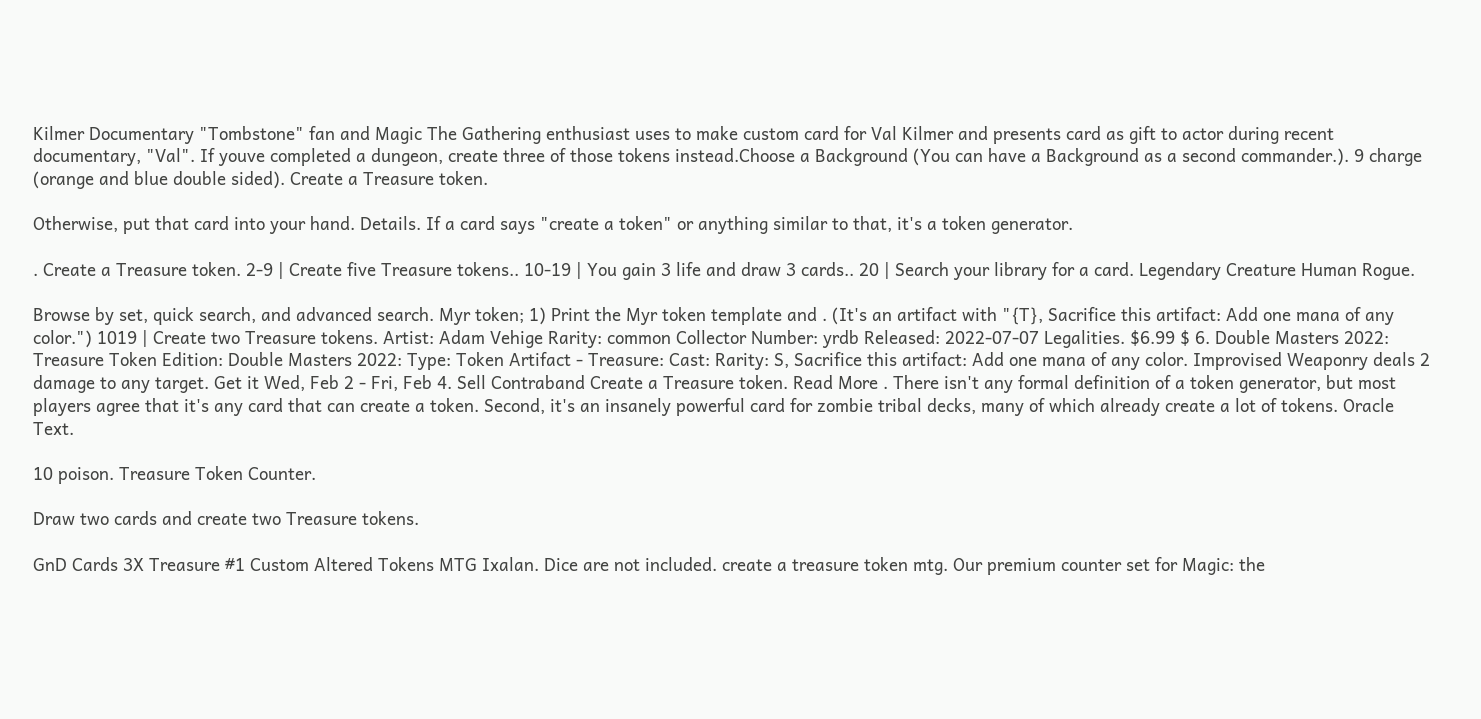Kilmer Documentary "Tombstone" fan and Magic The Gathering enthusiast uses to make custom card for Val Kilmer and presents card as gift to actor during recent documentary, "Val". If youve completed a dungeon, create three of those tokens instead.Choose a Background (You can have a Background as a second commander.). 9 charge (orange and blue double sided). Create a Treasure token.

Otherwise, put that card into your hand. Details. If a card says "create a token" or anything similar to that, it's a token generator.

. Create a Treasure token. 2-9 | Create five Treasure tokens.. 10-19 | You gain 3 life and draw 3 cards.. 20 | Search your library for a card. Legendary Creature Human Rogue.

Browse by set, quick search, and advanced search. Myr token; 1) Print the Myr token template and . (It's an artifact with "{T}, Sacrifice this artifact: Add one mana of any color.") 1019 | Create two Treasure tokens. Artist: Adam Vehige Rarity: common Collector Number: yrdb Released: 2022-07-07 Legalities. $6.99 $ 6. Double Masters 2022: Treasure Token Edition: Double Masters 2022: Type: Token Artifact - Treasure: Cast: Rarity: S, Sacrifice this artifact: Add one mana of any color. Improvised Weaponry deals 2 damage to any target. Get it Wed, Feb 2 - Fri, Feb 4. Sell Contraband Create a Treasure token. Read More . There isn't any formal definition of a token generator, but most players agree that it's any card that can create a token. Second, it's an insanely powerful card for zombie tribal decks, many of which already create a lot of tokens. Oracle Text.

10 poison. Treasure Token Counter.

Draw two cards and create two Treasure tokens.

GnD Cards 3X Treasure #1 Custom Altered Tokens MTG Ixalan. Dice are not included. create a treasure token mtg. Our premium counter set for Magic: the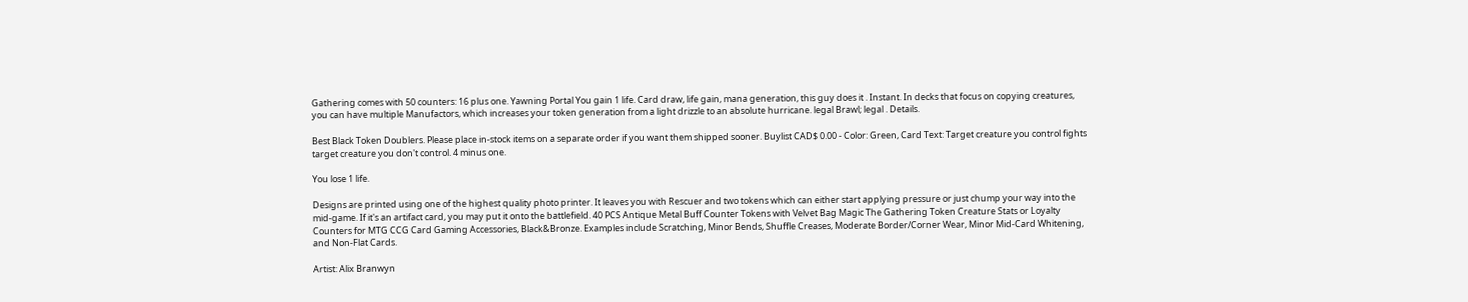Gathering comes with 50 counters: 16 plus one. Yawning Portal You gain 1 life. Card draw, life gain, mana generation, this guy does it . Instant. In decks that focus on copying creatures, you can have multiple Manufactors, which increases your token generation from a light drizzle to an absolute hurricane. legal Brawl; legal . Details.

Best Black Token Doublers. Please place in-stock items on a separate order if you want them shipped sooner. Buylist CAD$ 0.00 - Color: Green, Card Text: Target creature you control fights target creature you don't control. 4 minus one.

You lose 1 life.

Designs are printed using one of the highest quality photo printer. It leaves you with Rescuer and two tokens which can either start applying pressure or just chump your way into the mid-game. If it's an artifact card, you may put it onto the battlefield. 40 PCS Antique Metal Buff Counter Tokens with Velvet Bag Magic The Gathering Token Creature Stats or Loyalty Counters for MTG CCG Card Gaming Accessories, Black&Bronze. Examples include Scratching, Minor Bends, Shuffle Creases, Moderate Border/Corner Wear, Minor Mid-Card Whitening, and Non-Flat Cards.

Artist: Alix Branwyn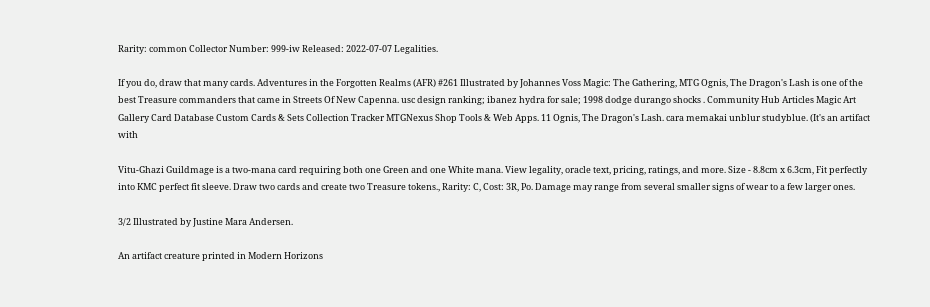Rarity: common Collector Number: 999-iw Released: 2022-07-07 Legalities.

If you do, draw that many cards. Adventures in the Forgotten Realms (AFR) #261 Illustrated by Johannes Voss Magic: The Gathering, MTG Ognis, The Dragon's Lash is one of the best Treasure commanders that came in Streets Of New Capenna. usc design ranking; ibanez hydra for sale; 1998 dodge durango shocks . Community Hub Articles Magic Art Gallery Card Database Custom Cards & Sets Collection Tracker MTGNexus Shop Tools & Web Apps. 11 Ognis, The Dragon's Lash. cara memakai unblur studyblue. (It's an artifact with

Vitu-Ghazi Guildmage is a two-mana card requiring both one Green and one White mana. View legality, oracle text, pricing, ratings, and more. Size - 8.8cm x 6.3cm, Fit perfectly into KMC perfect fit sleeve. Draw two cards and create two Treasure tokens., Rarity: C, Cost: 3R, Po. Damage may range from several smaller signs of wear to a few larger ones.

3/2 Illustrated by Justine Mara Andersen.

An artifact creature printed in Modern Horizons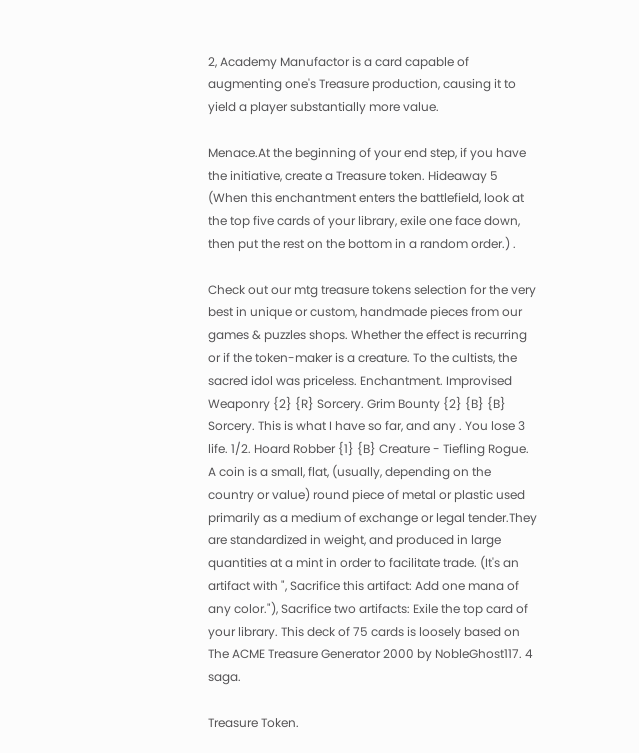2, Academy Manufactor is a card capable of augmenting one's Treasure production, causing it to yield a player substantially more value.

Menace.At the beginning of your end step, if you have the initiative, create a Treasure token. Hideaway 5 (When this enchantment enters the battlefield, look at the top five cards of your library, exile one face down, then put the rest on the bottom in a random order.) .

Check out our mtg treasure tokens selection for the very best in unique or custom, handmade pieces from our games & puzzles shops. Whether the effect is recurring or if the token-maker is a creature. To the cultists, the sacred idol was priceless. Enchantment. Improvised Weaponry {2} {R} Sorcery. Grim Bounty {2} {B} {B} Sorcery. This is what I have so far, and any . You lose 3 life. 1/2. Hoard Robber {1} {B} Creature - Tiefling Rogue. A coin is a small, flat, (usually, depending on the country or value) round piece of metal or plastic used primarily as a medium of exchange or legal tender.They are standardized in weight, and produced in large quantities at a mint in order to facilitate trade. (It's an artifact with ", Sacrifice this artifact: Add one mana of any color."), Sacrifice two artifacts: Exile the top card of your library. This deck of 75 cards is loosely based on The ACME Treasure Generator 2000 by NobleGhost117. 4 saga.

Treasure Token.